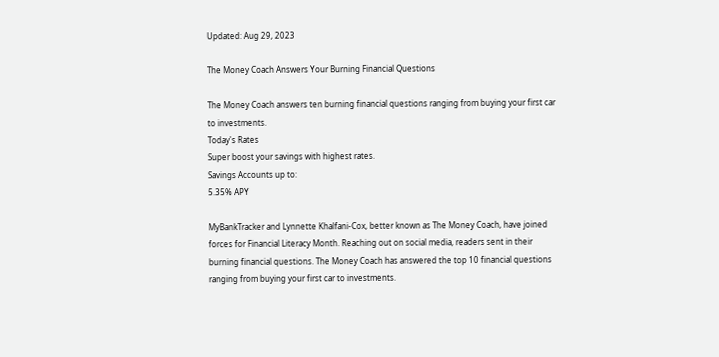Updated: Aug 29, 2023

The Money Coach Answers Your Burning Financial Questions

The Money Coach answers ten burning financial questions ranging from buying your first car to investments.
Today's Rates
Super boost your savings with highest rates.
Savings Accounts up to:
5.35% APY

MyBankTracker and Lynnette Khalfani-Cox, better known as The Money Coach, have joined forces for Financial Literacy Month. Reaching out on social media, readers sent in their burning financial questions. The Money Coach has answered the top 10 financial questions ranging from buying your first car to investments.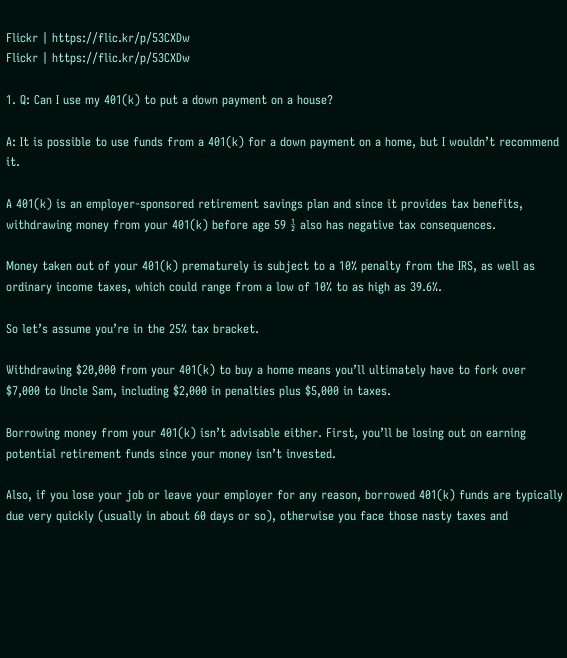Flickr | https://flic.kr/p/53CXDw
Flickr | https://flic.kr/p/53CXDw

1. Q: Can I use my 401(k) to put a down payment on a house?

A: It is possible to use funds from a 401(k) for a down payment on a home, but I wouldn’t recommend it.

A 401(k) is an employer-sponsored retirement savings plan and since it provides tax benefits, withdrawing money from your 401(k) before age 59 ½ also has negative tax consequences.

Money taken out of your 401(k) prematurely is subject to a 10% penalty from the IRS, as well as ordinary income taxes, which could range from a low of 10% to as high as 39.6%.

So let’s assume you’re in the 25% tax bracket.

Withdrawing $20,000 from your 401(k) to buy a home means you’ll ultimately have to fork over $7,000 to Uncle Sam, including $2,000 in penalties plus $5,000 in taxes.

Borrowing money from your 401(k) isn’t advisable either. First, you’ll be losing out on earning potential retirement funds since your money isn’t invested.

Also, if you lose your job or leave your employer for any reason, borrowed 401(k) funds are typically due very quickly (usually in about 60 days or so), otherwise you face those nasty taxes and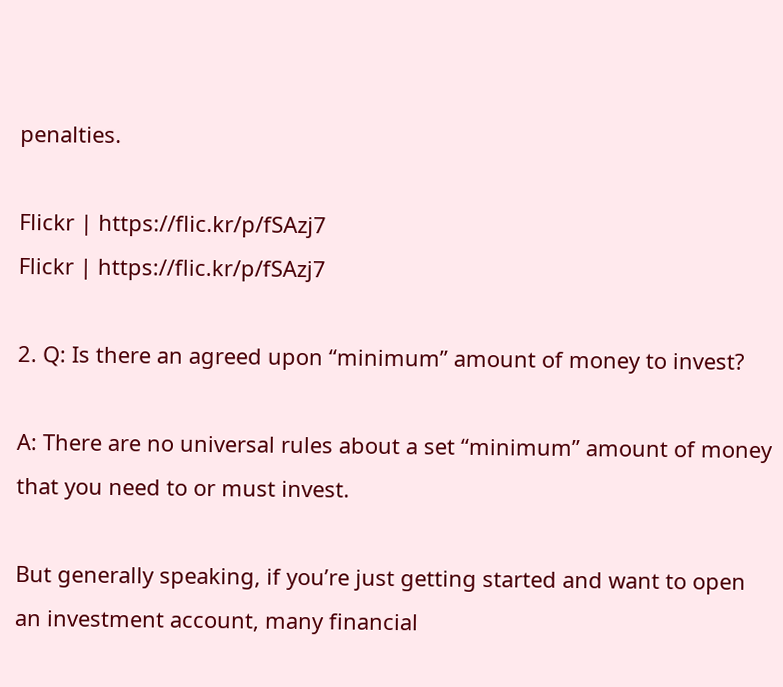penalties.

Flickr | https://flic.kr/p/fSAzj7
Flickr | https://flic.kr/p/fSAzj7

2. Q: Is there an agreed upon “minimum” amount of money to invest?

A: There are no universal rules about a set “minimum” amount of money that you need to or must invest.

But generally speaking, if you’re just getting started and want to open an investment account, many financial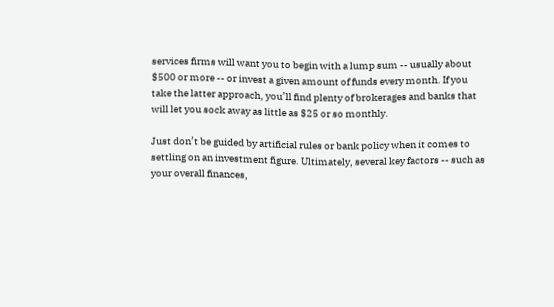services firms will want you to begin with a lump sum -- usually about $500 or more -- or invest a given amount of funds every month. If you take the latter approach, you’ll find plenty of brokerages and banks that will let you sock away as little as $25 or so monthly.

Just don’t be guided by artificial rules or bank policy when it comes to settling on an investment figure. Ultimately, several key factors -- such as your overall finances,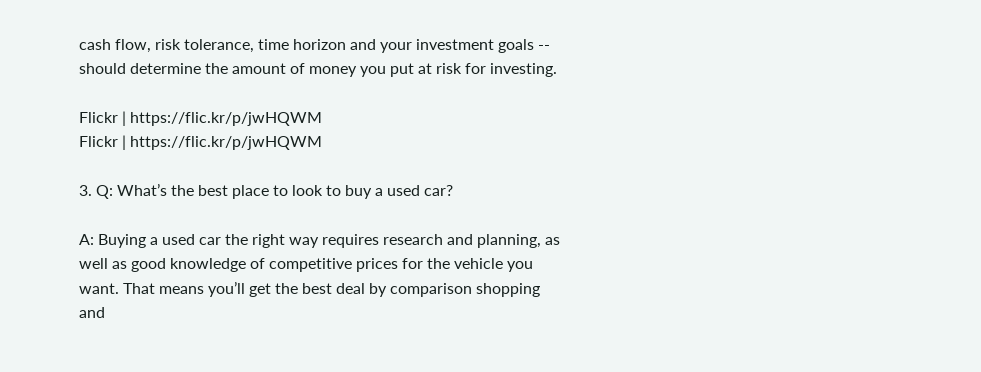cash flow, risk tolerance, time horizon and your investment goals -- should determine the amount of money you put at risk for investing.

Flickr | https://flic.kr/p/jwHQWM
Flickr | https://flic.kr/p/jwHQWM

3. Q: What’s the best place to look to buy a used car?

A: Buying a used car the right way requires research and planning, as well as good knowledge of competitive prices for the vehicle you want. That means you’ll get the best deal by comparison shopping and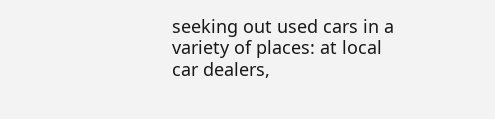seeking out used cars in a variety of places: at local car dealers,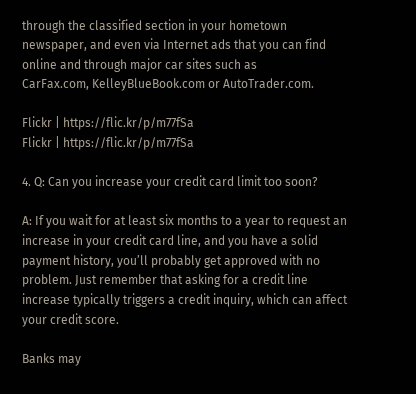through the classified section in your hometown newspaper, and even via Internet ads that you can find online and through major car sites such as
CarFax.com, KelleyBlueBook.com or AutoTrader.com.

Flickr | https://flic.kr/p/m77fSa
Flickr | https://flic.kr/p/m77fSa

4. Q: Can you increase your credit card limit too soon?

A: If you wait for at least six months to a year to request an increase in your credit card line, and you have a solid payment history, you’ll probably get approved with no problem. Just remember that asking for a credit line increase typically triggers a credit inquiry, which can affect your credit score.

Banks may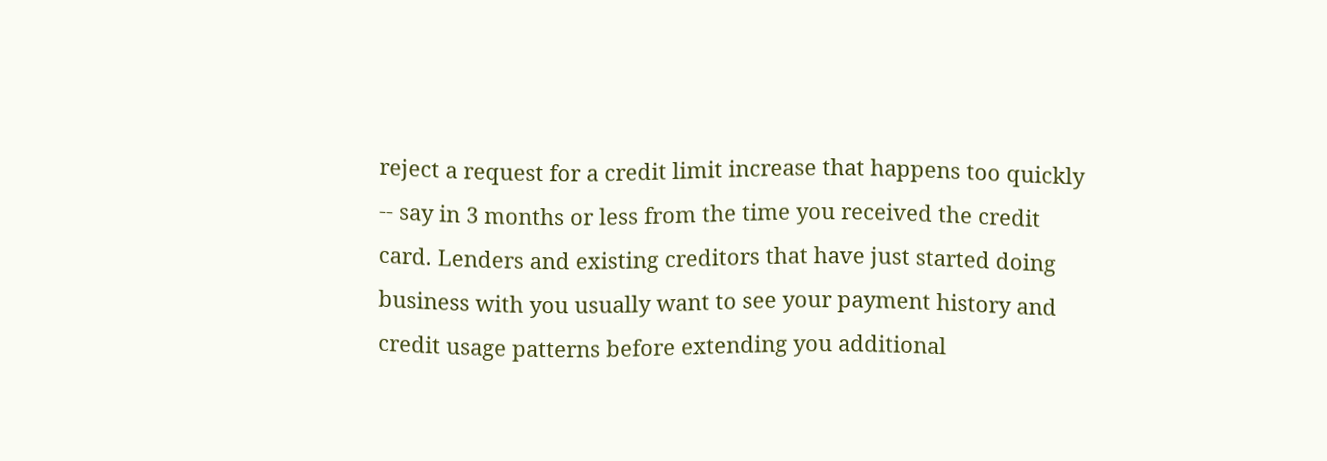reject a request for a credit limit increase that happens too quickly -- say in 3 months or less from the time you received the credit card. Lenders and existing creditors that have just started doing business with you usually want to see your payment history and credit usage patterns before extending you additional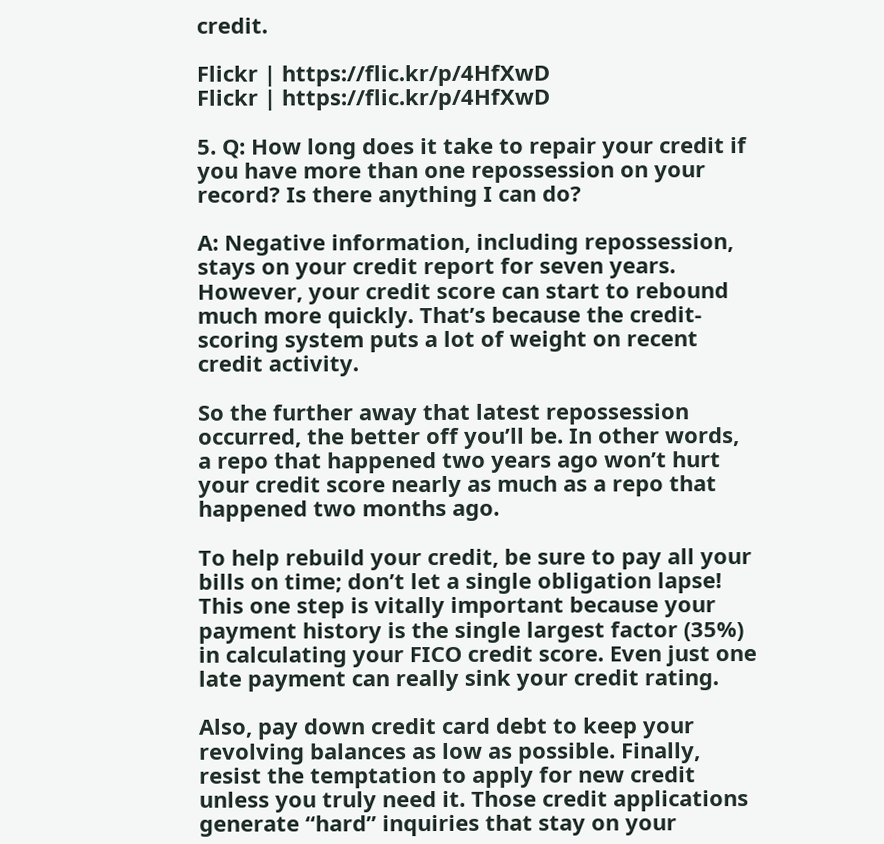credit.

Flickr | https://flic.kr/p/4HfXwD
Flickr | https://flic.kr/p/4HfXwD

5. Q: How long does it take to repair your credit if you have more than one repossession on your record? Is there anything I can do?

A: Negative information, including repossession, stays on your credit report for seven years. However, your credit score can start to rebound much more quickly. That’s because the credit-scoring system puts a lot of weight on recent credit activity.

So the further away that latest repossession occurred, the better off you’ll be. In other words, a repo that happened two years ago won’t hurt your credit score nearly as much as a repo that happened two months ago.

To help rebuild your credit, be sure to pay all your bills on time; don’t let a single obligation lapse! This one step is vitally important because your payment history is the single largest factor (35%) in calculating your FICO credit score. Even just one late payment can really sink your credit rating.

Also, pay down credit card debt to keep your revolving balances as low as possible. Finally, resist the temptation to apply for new credit unless you truly need it. Those credit applications generate “hard” inquiries that stay on your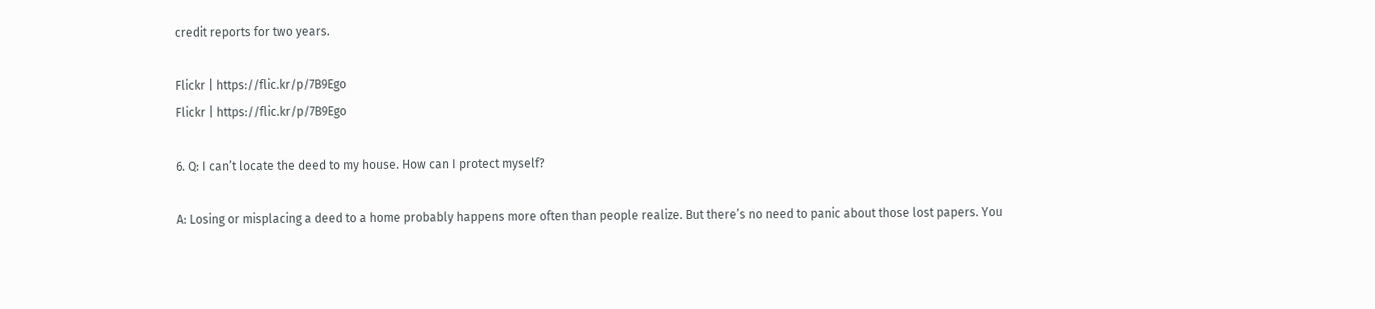credit reports for two years.

Flickr | https://flic.kr/p/7B9Ego
Flickr | https://flic.kr/p/7B9Ego

6. Q: I can’t locate the deed to my house. How can I protect myself?

A: Losing or misplacing a deed to a home probably happens more often than people realize. But there’s no need to panic about those lost papers. You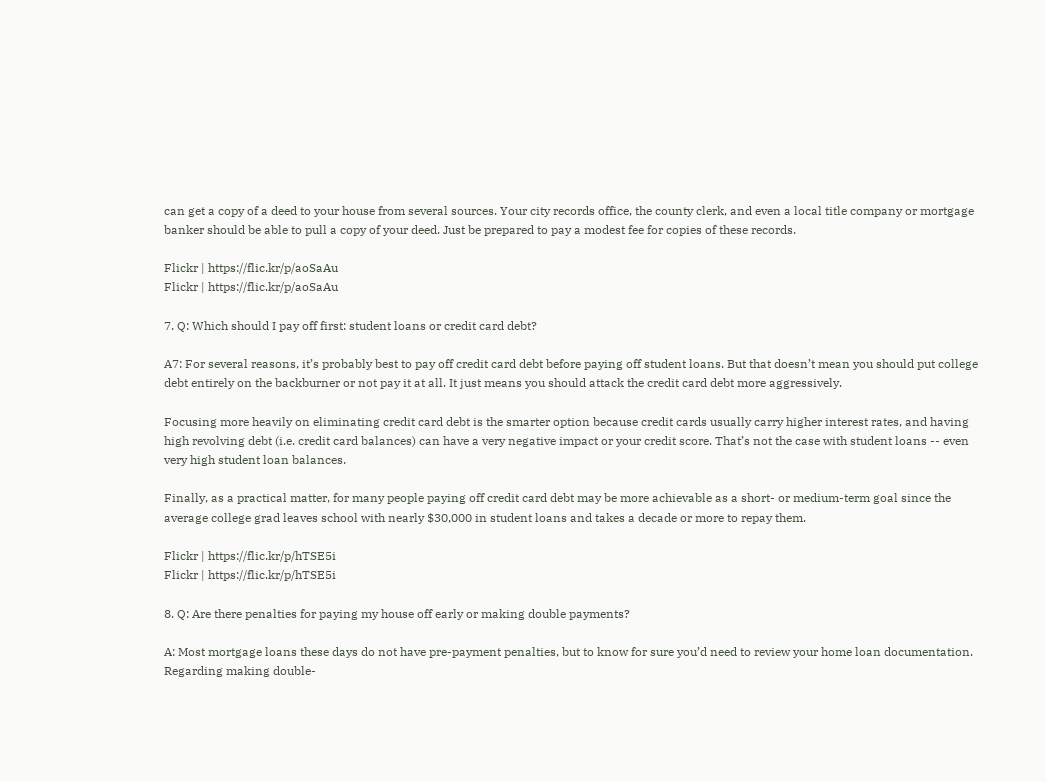can get a copy of a deed to your house from several sources. Your city records office, the county clerk, and even a local title company or mortgage banker should be able to pull a copy of your deed. Just be prepared to pay a modest fee for copies of these records.

Flickr | https://flic.kr/p/aoSaAu
Flickr | https://flic.kr/p/aoSaAu

7. Q: Which should I pay off first: student loans or credit card debt?

A7: For several reasons, it’s probably best to pay off credit card debt before paying off student loans. But that doesn’t mean you should put college debt entirely on the backburner or not pay it at all. It just means you should attack the credit card debt more aggressively.

Focusing more heavily on eliminating credit card debt is the smarter option because credit cards usually carry higher interest rates, and having high revolving debt (i.e. credit card balances) can have a very negative impact or your credit score. That’s not the case with student loans -- even very high student loan balances.

Finally, as a practical matter, for many people paying off credit card debt may be more achievable as a short- or medium-term goal since the average college grad leaves school with nearly $30,000 in student loans and takes a decade or more to repay them.

Flickr | https://flic.kr/p/hTSE5i
Flickr | https://flic.kr/p/hTSE5i

8. Q: Are there penalties for paying my house off early or making double payments?

A: Most mortgage loans these days do not have pre-payment penalties, but to know for sure you’d need to review your home loan documentation. Regarding making double-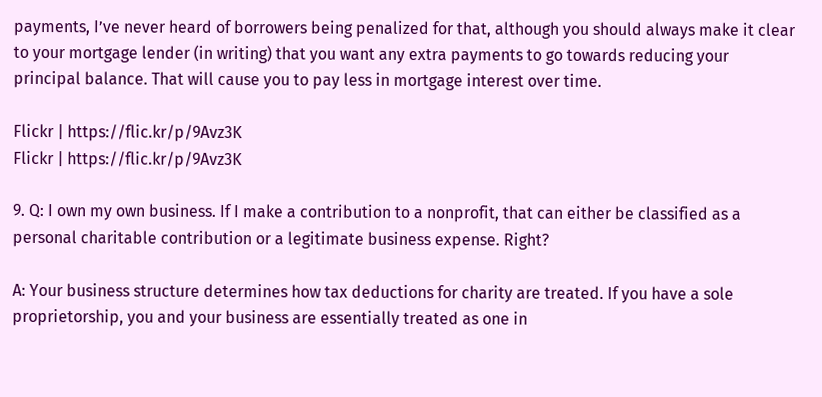payments, I’ve never heard of borrowers being penalized for that, although you should always make it clear to your mortgage lender (in writing) that you want any extra payments to go towards reducing your principal balance. That will cause you to pay less in mortgage interest over time.

Flickr | https://flic.kr/p/9Avz3K
Flickr | https://flic.kr/p/9Avz3K

9. Q: I own my own business. If I make a contribution to a nonprofit, that can either be classified as a personal charitable contribution or a legitimate business expense. Right?

A: Your business structure determines how tax deductions for charity are treated. If you have a sole proprietorship, you and your business are essentially treated as one in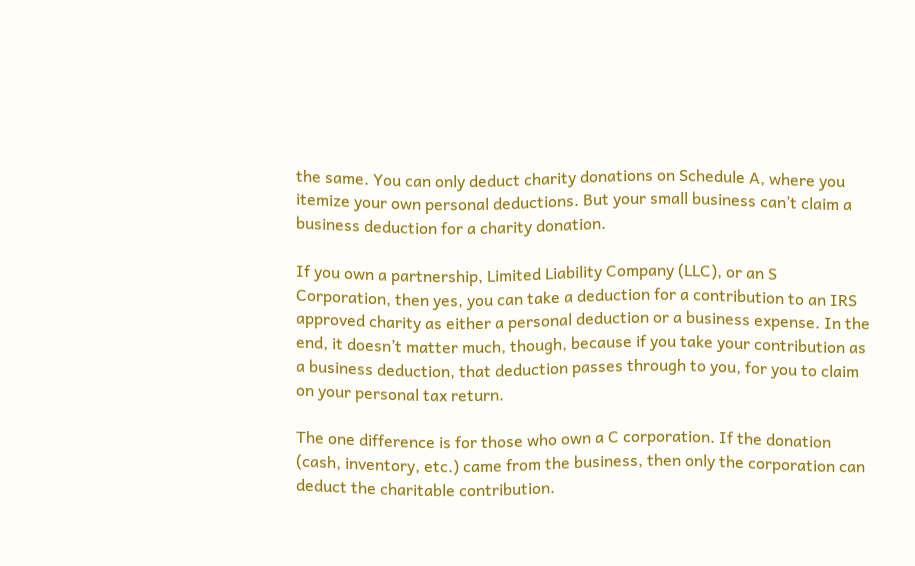the same. You can only deduct charity donations on Schedule A, where you itemize your own personal deductions. But your small business can’t claim a business deduction for a charity donation.

If you own a partnership, Limited Liability Company (LLC), or an S Corporation, then yes, you can take a deduction for a contribution to an IRS approved charity as either a personal deduction or a business expense. In the end, it doesn’t matter much, though, because if you take your contribution as a business deduction, that deduction passes through to you, for you to claim on your personal tax return.

The one difference is for those who own a C corporation. If the donation (cash, inventory, etc.) came from the business, then only the corporation can deduct the charitable contribution.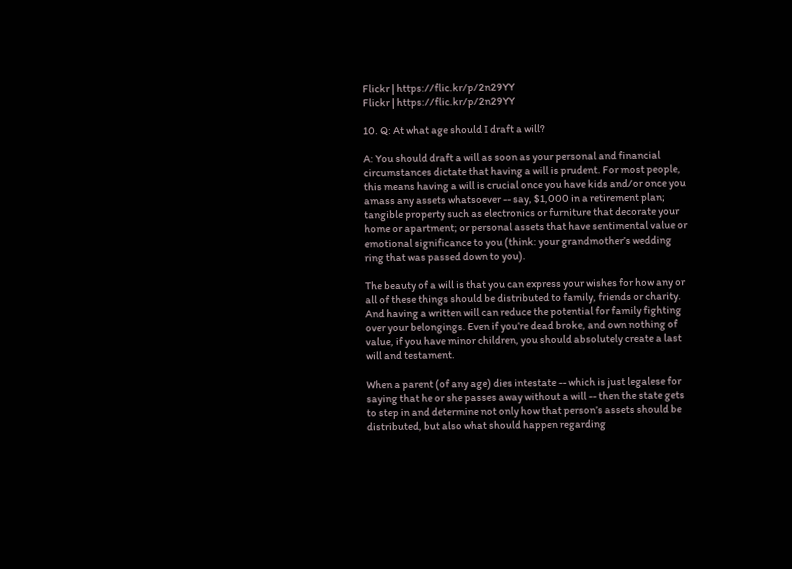Flickr | https://flic.kr/p/2n29YY
Flickr | https://flic.kr/p/2n29YY

10. Q: At what age should I draft a will?

A: You should draft a will as soon as your personal and financial circumstances dictate that having a will is prudent. For most people, this means having a will is crucial once you have kids and/or once you amass any assets whatsoever -- say, $1,000 in a retirement plan; tangible property such as electronics or furniture that decorate your home or apartment; or personal assets that have sentimental value or emotional significance to you (think: your grandmother’s wedding ring that was passed down to you).

The beauty of a will is that you can express your wishes for how any or all of these things should be distributed to family, friends or charity. And having a written will can reduce the potential for family fighting over your belongings. Even if you’re dead broke, and own nothing of value, if you have minor children, you should absolutely create a last will and testament.

When a parent (of any age) dies intestate -- which is just legalese for saying that he or she passes away without a will -- then the state gets to step in and determine not only how that person’s assets should be distributed, but also what should happen regarding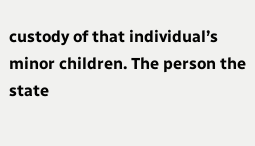custody of that individual’s minor children. The person the state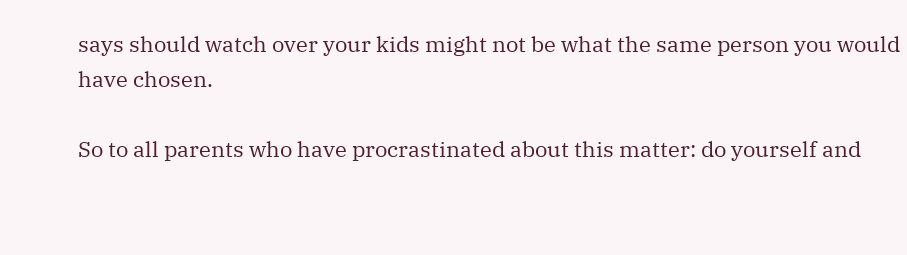says should watch over your kids might not be what the same person you would have chosen.

So to all parents who have procrastinated about this matter: do yourself and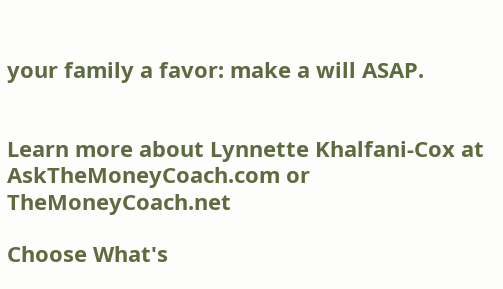your family a favor: make a will ASAP.


Learn more about Lynnette Khalfani-Cox at AskTheMoneyCoach.com or TheMoneyCoach.net

Choose What's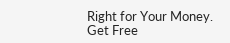Right for Your Money. Get Free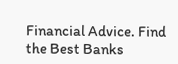Financial Advice. Find the Best Banks